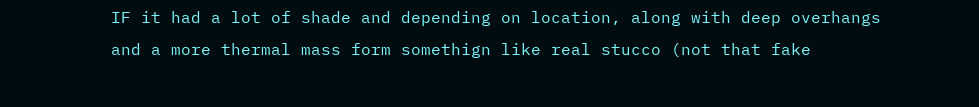IF it had a lot of shade and depending on location, along with deep overhangs and a more thermal mass form somethign like real stucco (not that fake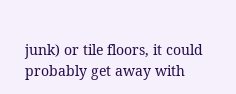junk) or tile floors, it could probably get away with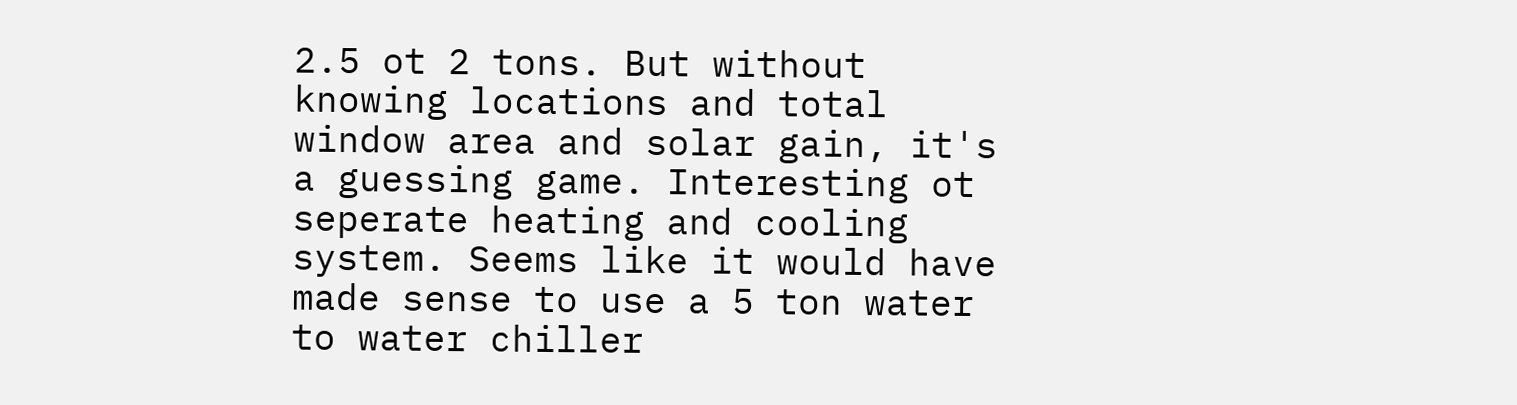2.5 ot 2 tons. But without knowing locations and total window area and solar gain, it's a guessing game. Interesting ot seperate heating and cooling system. Seems like it would have made sense to use a 5 ton water to water chiller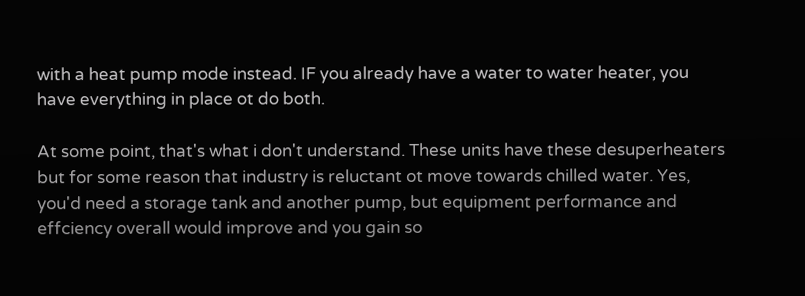with a heat pump mode instead. IF you already have a water to water heater, you have everything in place ot do both.

At some point, that's what i don't understand. These units have these desuperheaters but for some reason that industry is reluctant ot move towards chilled water. Yes, you'd need a storage tank and another pump, but equipment performance and effciency overall would improve and you gain so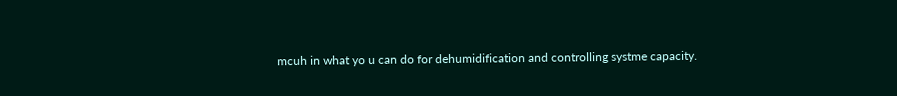mcuh in what yo u can do for dehumidification and controlling systme capacity.